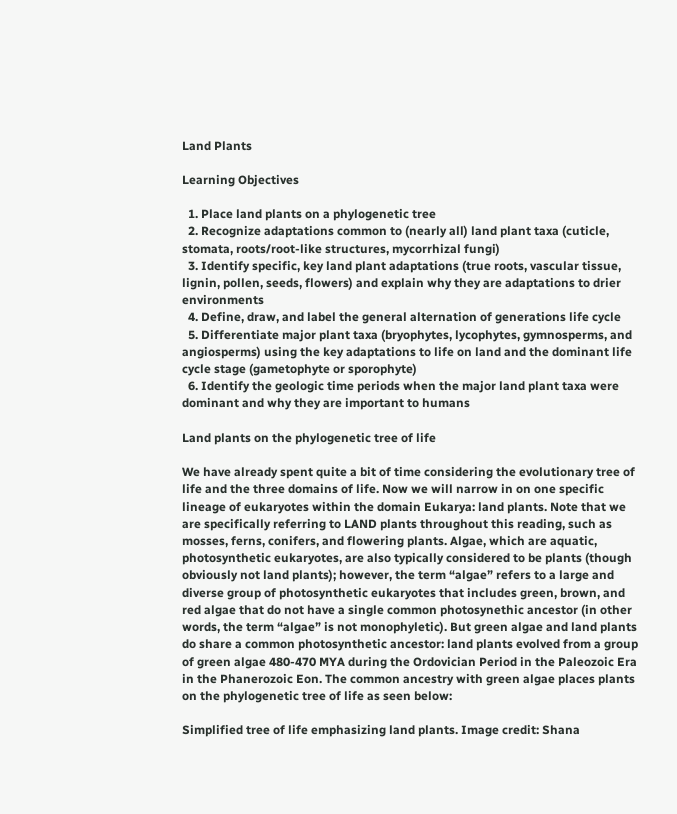Land Plants

Learning Objectives

  1. Place land plants on a phylogenetic tree
  2. Recognize adaptations common to (nearly all) land plant taxa (cuticle, stomata, roots/root-like structures, mycorrhizal fungi)
  3. Identify specific, key land plant adaptations (true roots, vascular tissue, lignin, pollen, seeds, flowers) and explain why they are adaptations to drier environments
  4. Define, draw, and label the general alternation of generations life cycle
  5. Differentiate major plant taxa (bryophytes, lycophytes, gymnosperms, and angiosperms) using the key adaptations to life on land and the dominant life cycle stage (gametophyte or sporophyte)
  6. Identify the geologic time periods when the major land plant taxa were dominant and why they are important to humans

Land plants on the phylogenetic tree of life

We have already spent quite a bit of time considering the evolutionary tree of life and the three domains of life. Now we will narrow in on one specific lineage of eukaryotes within the domain Eukarya: land plants. Note that we are specifically referring to LAND plants throughout this reading, such as mosses, ferns, conifers, and flowering plants. Algae, which are aquatic, photosynthetic eukaryotes, are also typically considered to be plants (though obviously not land plants); however, the term “algae” refers to a large and diverse group of photosynthetic eukaryotes that includes green, brown, and red algae that do not have a single common photosynethic ancestor (in other words, the term “algae” is not monophyletic). But green algae and land plants do share a common photosynthetic ancestor: land plants evolved from a group of green algae 480-470 MYA during the Ordovician Period in the Paleozoic Era in the Phanerozoic Eon. The common ancestry with green algae places plants on the phylogenetic tree of life as seen below:

Simplified tree of life emphasizing land plants. Image credit: Shana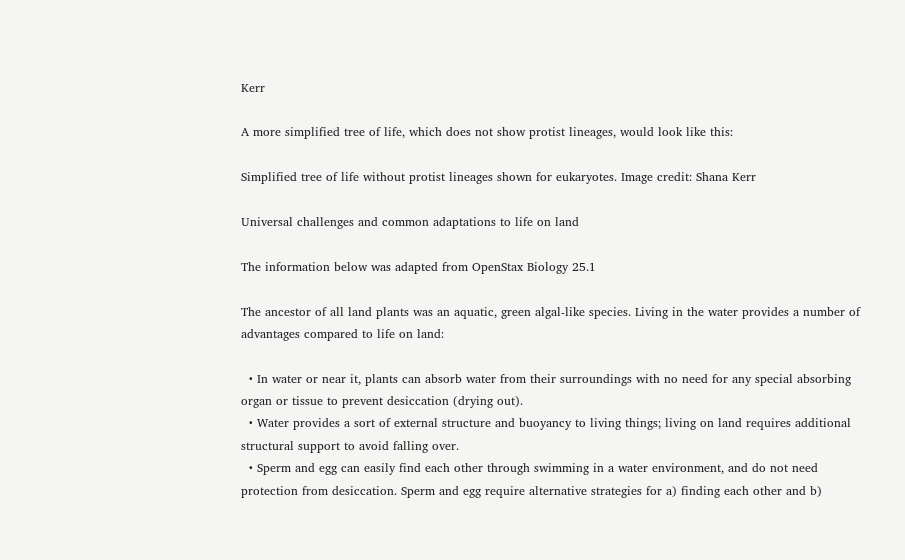Kerr

A more simplified tree of life, which does not show protist lineages, would look like this:

Simplified tree of life without protist lineages shown for eukaryotes. Image credit: Shana Kerr

Universal challenges and common adaptations to life on land

The information below was adapted from OpenStax Biology 25.1

The ancestor of all land plants was an aquatic, green algal-like species. Living in the water provides a number of advantages compared to life on land:

  • In water or near it, plants can absorb water from their surroundings with no need for any special absorbing organ or tissue to prevent desiccation (drying out).
  • Water provides a sort of external structure and buoyancy to living things; living on land requires additional structural support to avoid falling over.
  • Sperm and egg can easily find each other through swimming in a water environment, and do not need protection from desiccation. Sperm and egg require alternative strategies for a) finding each other and b)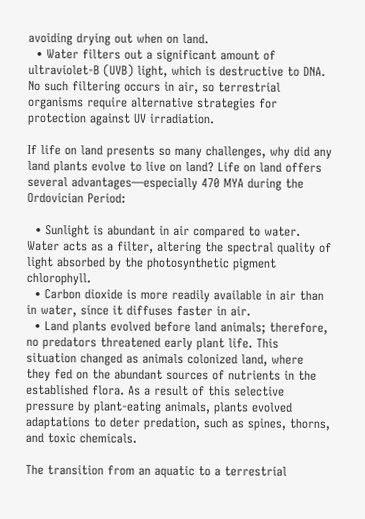avoiding drying out when on land.
  • Water filters out a significant amount of ultraviolet-B (UVB) light, which is destructive to DNA. No such filtering occurs in air, so terrestrial organisms require alternative strategies for protection against UV irradiation.

If life on land presents so many challenges, why did any land plants evolve to live on land? Life on land offers several advantages—especially 470 MYA during the Ordovician Period:

  • Sunlight is abundant in air compared to water. Water acts as a filter, altering the spectral quality of light absorbed by the photosynthetic pigment chlorophyll.
  • Carbon dioxide is more readily available in air than in water, since it diffuses faster in air.
  • Land plants evolved before land animals; therefore, no predators threatened early plant life. This situation changed as animals colonized land, where they fed on the abundant sources of nutrients in the established flora. As a result of this selective pressure by plant-eating animals, plants evolved adaptations to deter predation, such as spines, thorns, and toxic chemicals.

The transition from an aquatic to a terrestrial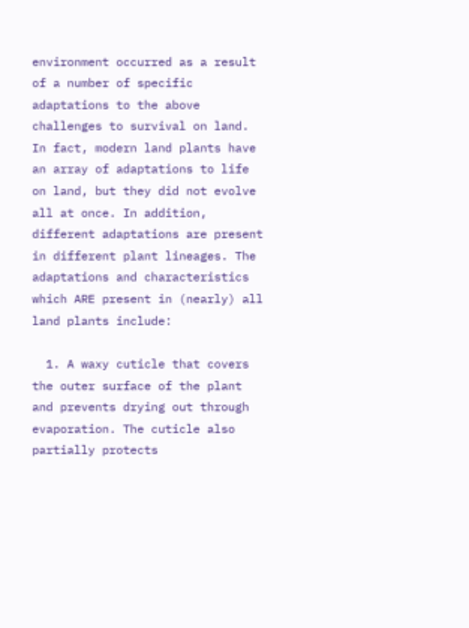environment occurred as a result of a number of specific adaptations to the above challenges to survival on land. In fact, modern land plants have an array of adaptations to life on land, but they did not evolve all at once. In addition, different adaptations are present in different plant lineages. The adaptations and characteristics which ARE present in (nearly) all land plants include:

  1. A waxy cuticle that covers the outer surface of the plant and prevents drying out through evaporation. The cuticle also partially protects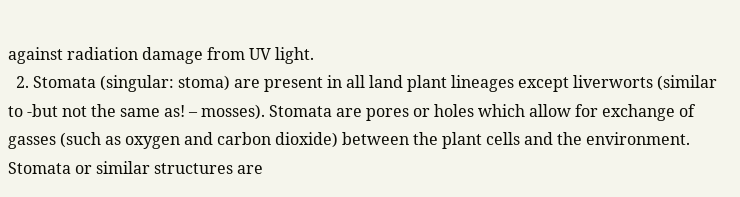against radiation damage from UV light.
  2. Stomata (singular: stoma) are present in all land plant lineages except liverworts (similar to -but not the same as! – mosses). Stomata are pores or holes which allow for exchange of gasses (such as oxygen and carbon dioxide) between the plant cells and the environment. Stomata or similar structures are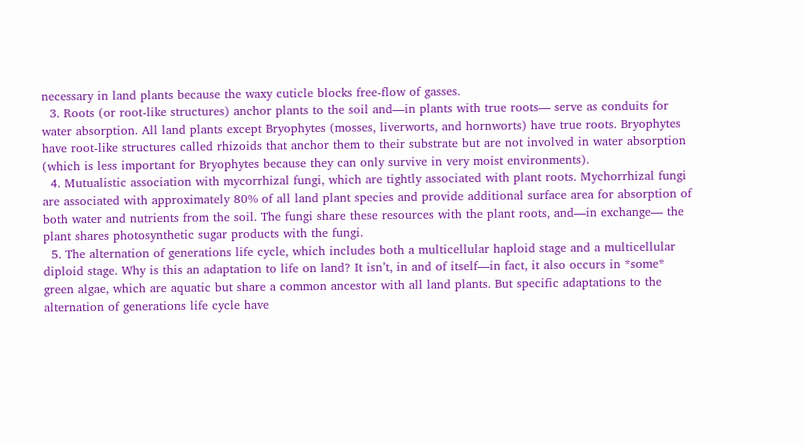necessary in land plants because the waxy cuticle blocks free-flow of gasses.
  3. Roots (or root-like structures) anchor plants to the soil and—in plants with true roots— serve as conduits for water absorption. All land plants except Bryophytes (mosses, liverworts, and hornworts) have true roots. Bryophytes have root-like structures called rhizoids that anchor them to their substrate but are not involved in water absorption (which is less important for Bryophytes because they can only survive in very moist environments).
  4. Mutualistic association with mycorrhizal fungi, which are tightly associated with plant roots. Mychorrhizal fungi are associated with approximately 80% of all land plant species and provide additional surface area for absorption of both water and nutrients from the soil. The fungi share these resources with the plant roots, and—in exchange— the plant shares photosynthetic sugar products with the fungi.
  5. The alternation of generations life cycle, which includes both a multicellular haploid stage and a multicellular diploid stage. Why is this an adaptation to life on land? It isn’t, in and of itself—in fact, it also occurs in *some* green algae, which are aquatic but share a common ancestor with all land plants. But specific adaptations to the alternation of generations life cycle have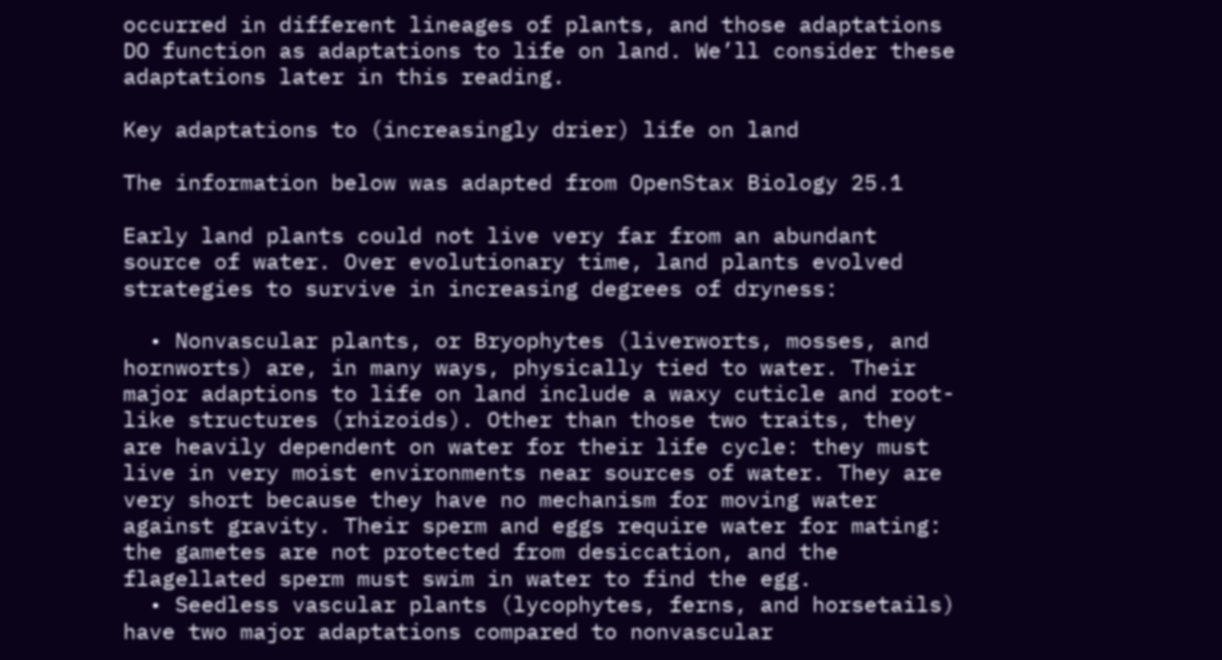occurred in different lineages of plants, and those adaptations DO function as adaptations to life on land. We’ll consider these adaptations later in this reading.

Key adaptations to (increasingly drier) life on land

The information below was adapted from OpenStax Biology 25.1

Early land plants could not live very far from an abundant source of water. Over evolutionary time, land plants evolved strategies to survive in increasing degrees of dryness:

  • Nonvascular plants, or Bryophytes (liverworts, mosses, and hornworts) are, in many ways, physically tied to water. Their major adaptions to life on land include a waxy cuticle and root-like structures (rhizoids). Other than those two traits, they are heavily dependent on water for their life cycle: they must live in very moist environments near sources of water. They are very short because they have no mechanism for moving water against gravity. Their sperm and eggs require water for mating: the gametes are not protected from desiccation, and the flagellated sperm must swim in water to find the egg.
  • Seedless vascular plants (lycophytes, ferns, and horsetails) have two major adaptations compared to nonvascular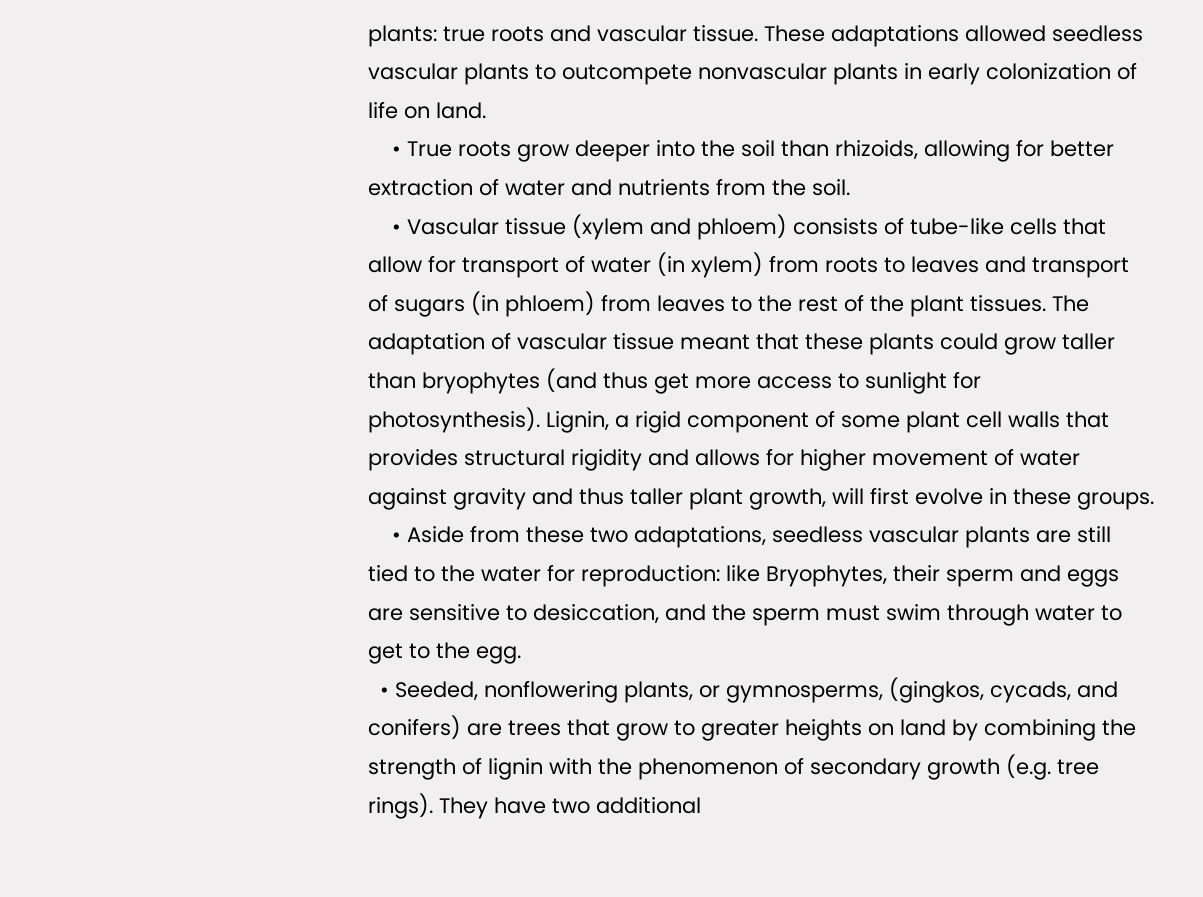plants: true roots and vascular tissue. These adaptations allowed seedless vascular plants to outcompete nonvascular plants in early colonization of life on land.
    • True roots grow deeper into the soil than rhizoids, allowing for better extraction of water and nutrients from the soil.
    • Vascular tissue (xylem and phloem) consists of tube-like cells that allow for transport of water (in xylem) from roots to leaves and transport of sugars (in phloem) from leaves to the rest of the plant tissues. The adaptation of vascular tissue meant that these plants could grow taller than bryophytes (and thus get more access to sunlight for photosynthesis). Lignin, a rigid component of some plant cell walls that provides structural rigidity and allows for higher movement of water against gravity and thus taller plant growth, will first evolve in these groups.
    • Aside from these two adaptations, seedless vascular plants are still tied to the water for reproduction: like Bryophytes, their sperm and eggs are sensitive to desiccation, and the sperm must swim through water to get to the egg.
  • Seeded, nonflowering plants, or gymnosperms, (gingkos, cycads, and conifers) are trees that grow to greater heights on land by combining the strength of lignin with the phenomenon of secondary growth (e.g. tree rings). They have two additional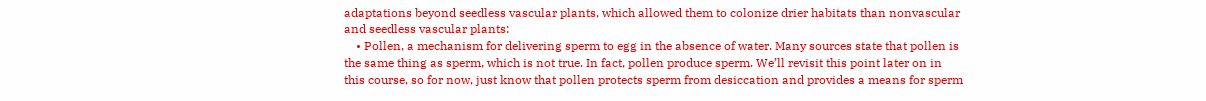adaptations beyond seedless vascular plants, which allowed them to colonize drier habitats than nonvascular and seedless vascular plants:
    • Pollen, a mechanism for delivering sperm to egg in the absence of water. Many sources state that pollen is the same thing as sperm, which is not true. In fact, pollen produce sperm. We’ll revisit this point later on in this course, so for now, just know that pollen protects sperm from desiccation and provides a means for sperm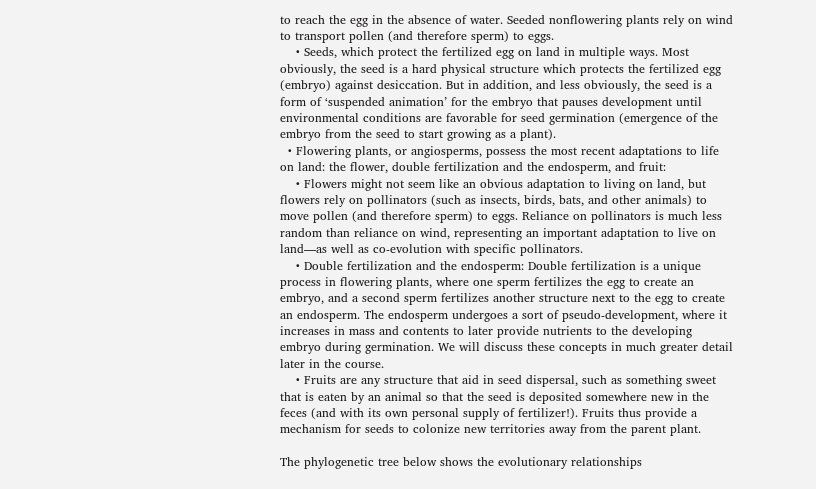to reach the egg in the absence of water. Seeded nonflowering plants rely on wind to transport pollen (and therefore sperm) to eggs.
    • Seeds, which protect the fertilized egg on land in multiple ways. Most obviously, the seed is a hard physical structure which protects the fertilized egg (embryo) against desiccation. But in addition, and less obviously, the seed is a form of ‘suspended animation’ for the embryo that pauses development until environmental conditions are favorable for seed germination (emergence of the embryo from the seed to start growing as a plant).
  • Flowering plants, or angiosperms, possess the most recent adaptations to life on land: the flower, double fertilization and the endosperm, and fruit:
    • Flowers might not seem like an obvious adaptation to living on land, but flowers rely on pollinators (such as insects, birds, bats, and other animals) to move pollen (and therefore sperm) to eggs. Reliance on pollinators is much less random than reliance on wind, representing an important adaptation to live on land—as well as co-evolution with specific pollinators.
    • Double fertilization and the endosperm: Double fertilization is a unique process in flowering plants, where one sperm fertilizes the egg to create an embryo, and a second sperm fertilizes another structure next to the egg to create an endosperm. The endosperm undergoes a sort of pseudo-development, where it increases in mass and contents to later provide nutrients to the developing embryo during germination. We will discuss these concepts in much greater detail later in the course.
    • Fruits are any structure that aid in seed dispersal, such as something sweet that is eaten by an animal so that the seed is deposited somewhere new in the feces (and with its own personal supply of fertilizer!). Fruits thus provide a mechanism for seeds to colonize new territories away from the parent plant.

The phylogenetic tree below shows the evolutionary relationships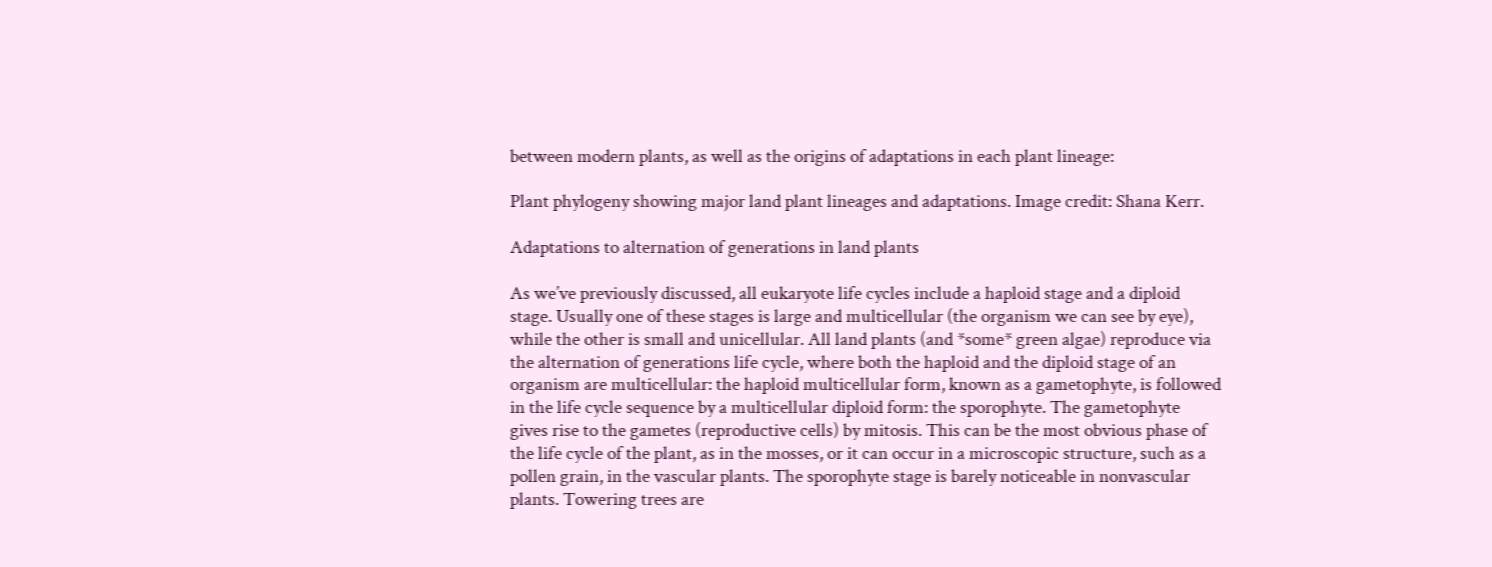between modern plants, as well as the origins of adaptations in each plant lineage:

Plant phylogeny showing major land plant lineages and adaptations. Image credit: Shana Kerr.

Adaptations to alternation of generations in land plants

As we’ve previously discussed, all eukaryote life cycles include a haploid stage and a diploid stage. Usually one of these stages is large and multicellular (the organism we can see by eye), while the other is small and unicellular. All land plants (and *some* green algae) reproduce via the alternation of generations life cycle, where both the haploid and the diploid stage of an organism are multicellular: the haploid multicellular form, known as a gametophyte, is followed in the life cycle sequence by a multicellular diploid form: the sporophyte. The gametophyte gives rise to the gametes (reproductive cells) by mitosis. This can be the most obvious phase of the life cycle of the plant, as in the mosses, or it can occur in a microscopic structure, such as a pollen grain, in the vascular plants. The sporophyte stage is barely noticeable in nonvascular plants. Towering trees are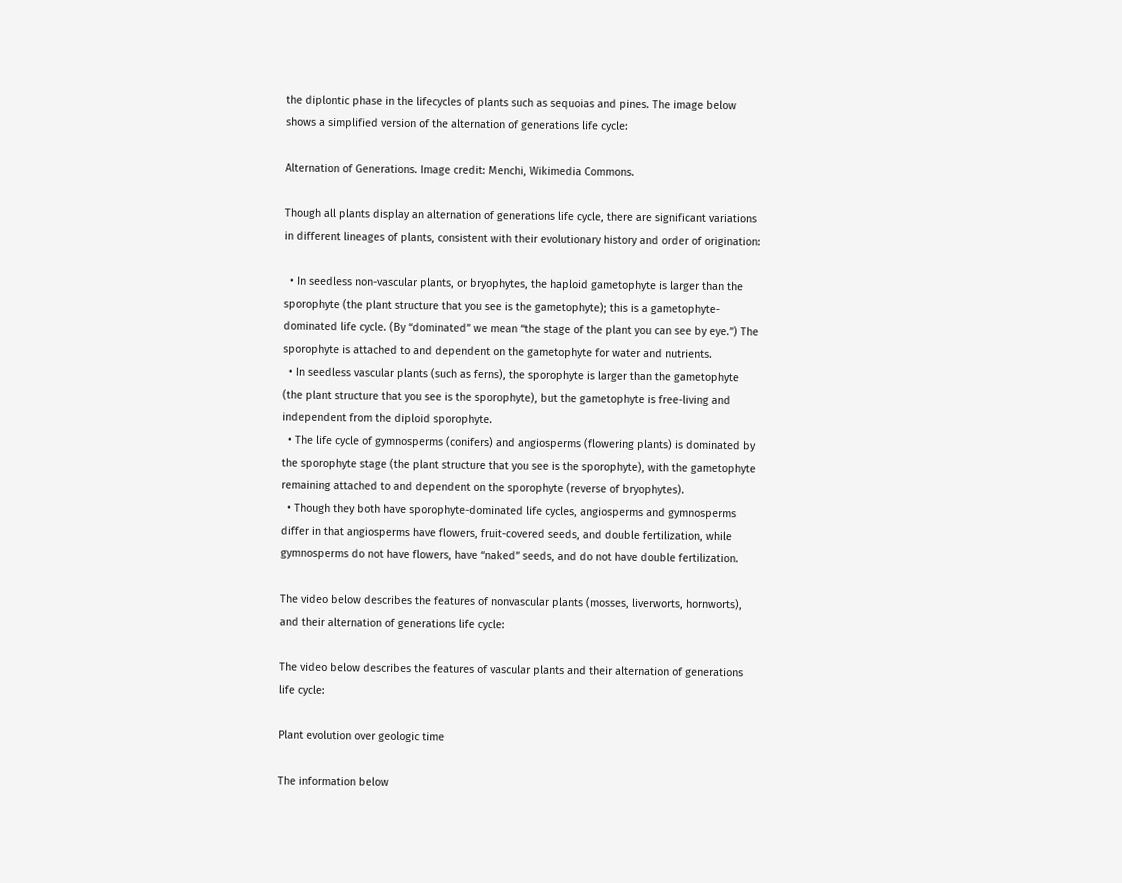the diplontic phase in the lifecycles of plants such as sequoias and pines. The image below shows a simplified version of the alternation of generations life cycle:

Alternation of Generations. Image credit: Menchi, Wikimedia Commons.

Though all plants display an alternation of generations life cycle, there are significant variations in different lineages of plants, consistent with their evolutionary history and order of origination:

  • In seedless non-vascular plants, or bryophytes, the haploid gametophyte is larger than the sporophyte (the plant structure that you see is the gametophyte); this is a gametophyte-dominated life cycle. (By “dominated” we mean “the stage of the plant you can see by eye.”) The sporophyte is attached to and dependent on the gametophyte for water and nutrients.
  • In seedless vascular plants (such as ferns), the sporophyte is larger than the gametophyte (the plant structure that you see is the sporophyte), but the gametophyte is free-living and independent from the diploid sporophyte.
  • The life cycle of gymnosperms (conifers) and angiosperms (flowering plants) is dominated by the sporophyte stage (the plant structure that you see is the sporophyte), with the gametophyte remaining attached to and dependent on the sporophyte (reverse of bryophytes).
  • Though they both have sporophyte-dominated life cycles, angiosperms and gymnosperms differ in that angiosperms have flowers, fruit-covered seeds, and double fertilization, while gymnosperms do not have flowers, have “naked” seeds, and do not have double fertilization.

The video below describes the features of nonvascular plants (mosses, liverworts, hornworts), and their alternation of generations life cycle:

The video below describes the features of vascular plants and their alternation of generations life cycle:

Plant evolution over geologic time

The information below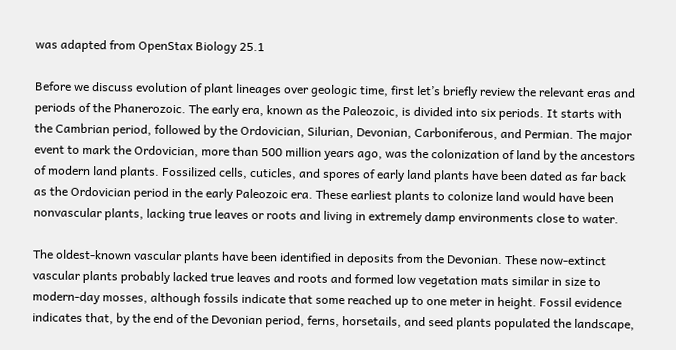was adapted from OpenStax Biology 25.1

Before we discuss evolution of plant lineages over geologic time, first let’s briefly review the relevant eras and periods of the Phanerozoic. The early era, known as the Paleozoic, is divided into six periods. It starts with the Cambrian period, followed by the Ordovician, Silurian, Devonian, Carboniferous, and Permian. The major event to mark the Ordovician, more than 500 million years ago, was the colonization of land by the ancestors of modern land plants. Fossilized cells, cuticles, and spores of early land plants have been dated as far back as the Ordovician period in the early Paleozoic era. These earliest plants to colonize land would have been nonvascular plants, lacking true leaves or roots and living in extremely damp environments close to water.

The oldest-known vascular plants have been identified in deposits from the Devonian. These now-extinct vascular plants probably lacked true leaves and roots and formed low vegetation mats similar in size to modern-day mosses, although fossils indicate that some reached up to one meter in height. Fossil evidence indicates that, by the end of the Devonian period, ferns, horsetails, and seed plants populated the landscape,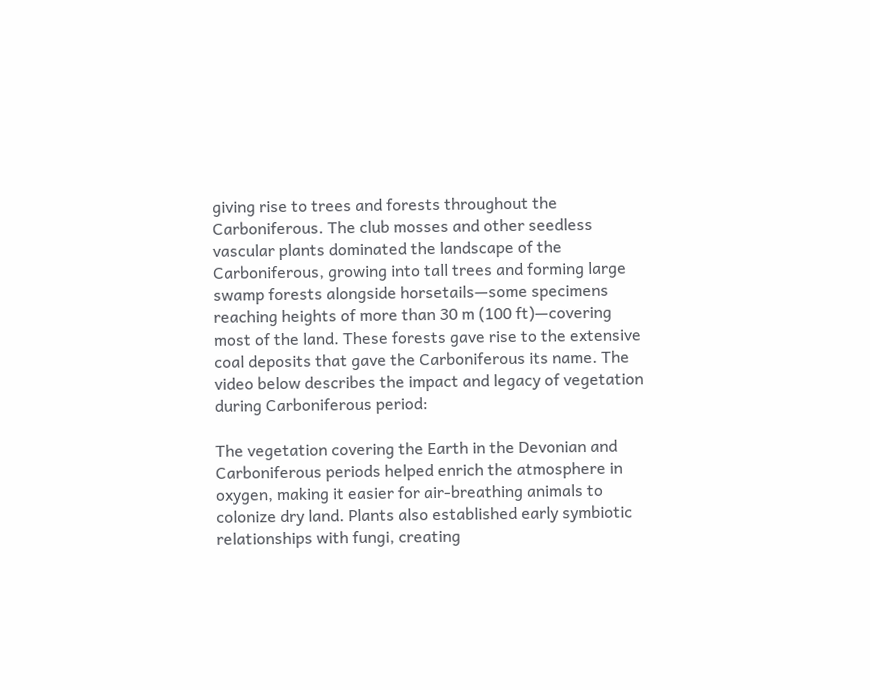giving rise to trees and forests throughout the Carboniferous. The club mosses and other seedless vascular plants dominated the landscape of the Carboniferous, growing into tall trees and forming large swamp forests alongside horsetails—some specimens reaching heights of more than 30 m (100 ft)—covering most of the land. These forests gave rise to the extensive coal deposits that gave the Carboniferous its name. The video below describes the impact and legacy of vegetation during Carboniferous period:

The vegetation covering the Earth in the Devonian and Carboniferous periods helped enrich the atmosphere in oxygen, making it easier for air-breathing animals to colonize dry land. Plants also established early symbiotic relationships with fungi, creating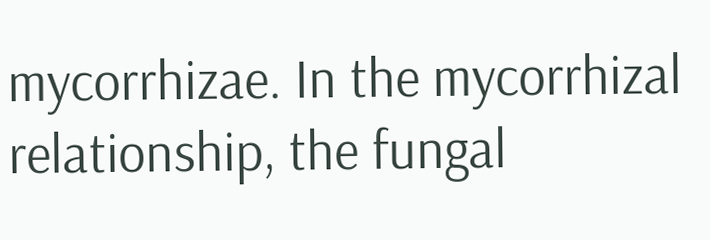mycorrhizae. In the mycorrhizal relationship, the fungal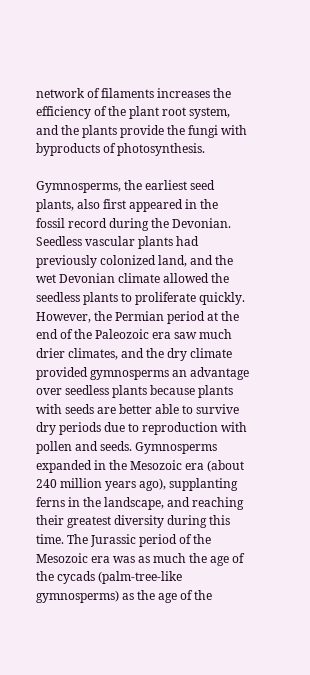network of filaments increases the efficiency of the plant root system, and the plants provide the fungi with byproducts of photosynthesis.

Gymnosperms, the earliest seed plants, also first appeared in the fossil record during the Devonian. Seedless vascular plants had previously colonized land, and the wet Devonian climate allowed the seedless plants to proliferate quickly. However, the Permian period at the end of the Paleozoic era saw much drier climates, and the dry climate provided gymnosperms an advantage over seedless plants because plants with seeds are better able to survive dry periods due to reproduction with pollen and seeds. Gymnosperms expanded in the Mesozoic era (about 240 million years ago), supplanting ferns in the landscape, and reaching their greatest diversity during this time. The Jurassic period of the Mesozoic era was as much the age of the cycads (palm-tree-like gymnosperms) as the age of the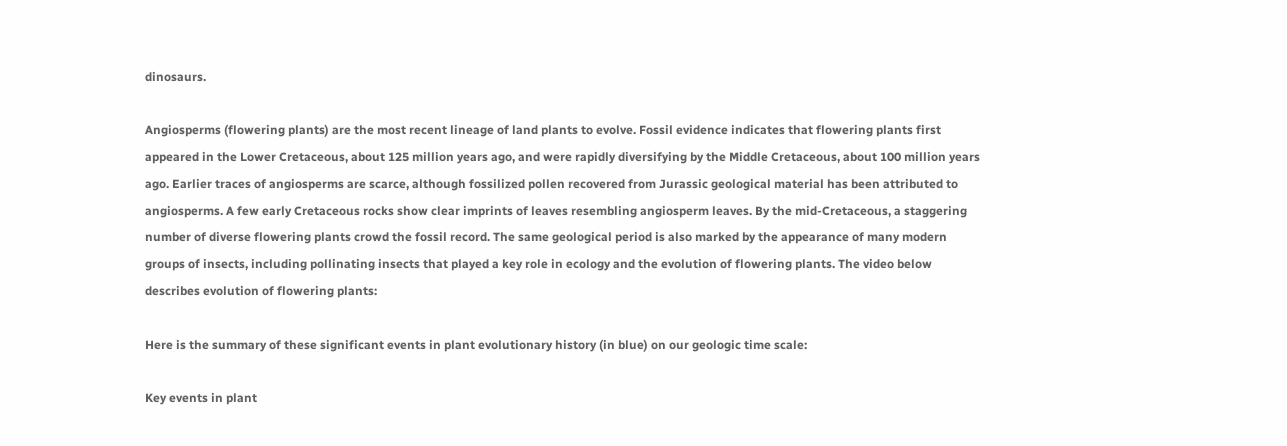dinosaurs.

Angiosperms (flowering plants) are the most recent lineage of land plants to evolve. Fossil evidence indicates that flowering plants first appeared in the Lower Cretaceous, about 125 million years ago, and were rapidly diversifying by the Middle Cretaceous, about 100 million years ago. Earlier traces of angiosperms are scarce, although fossilized pollen recovered from Jurassic geological material has been attributed to angiosperms. A few early Cretaceous rocks show clear imprints of leaves resembling angiosperm leaves. By the mid-Cretaceous, a staggering number of diverse flowering plants crowd the fossil record. The same geological period is also marked by the appearance of many modern groups of insects, including pollinating insects that played a key role in ecology and the evolution of flowering plants. The video below describes evolution of flowering plants:

Here is the summary of these significant events in plant evolutionary history (in blue) on our geologic time scale:

Key events in plant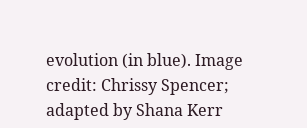evolution (in blue). Image credit: Chrissy Spencer; adapted by Shana Kerr